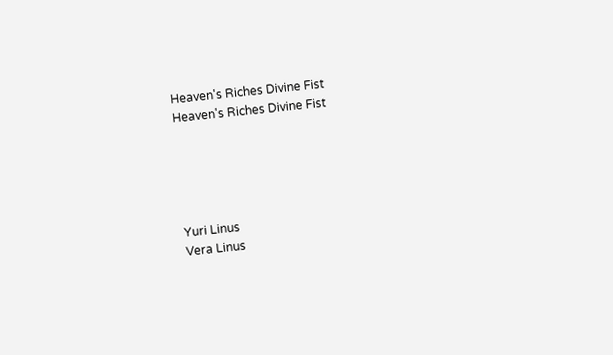Heaven's Riches Divine Fist
Heaven's Riches Divine Fist





Yuri Linus
Vera Linus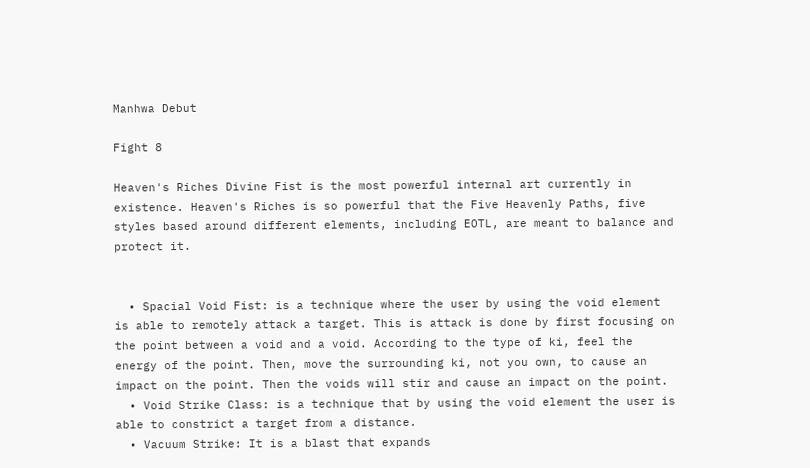Manhwa Debut

Fight 8

Heaven's Riches Divine Fist is the most powerful internal art currently in existence. Heaven's Riches is so powerful that the Five Heavenly Paths, five styles based around different elements, including EOTL, are meant to balance and protect it.


  • Spacial Void Fist: is a technique where the user by using the void element is able to remotely attack a target. This is attack is done by first focusing on the point between a void and a void. According to the type of ki, feel the energy of the point. Then, move the surrounding ki, not you own, to cause an impact on the point. Then the voids will stir and cause an impact on the point.
  • Void Strike Class: is a technique that by using the void element the user is able to constrict a target from a distance.
  • Vacuum Strike: It is a blast that expands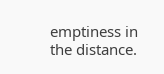emptiness in the distance.